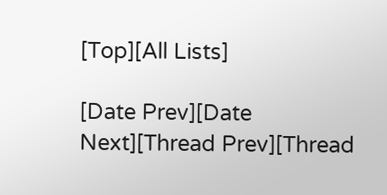[Top][All Lists]

[Date Prev][Date Next][Thread Prev][Thread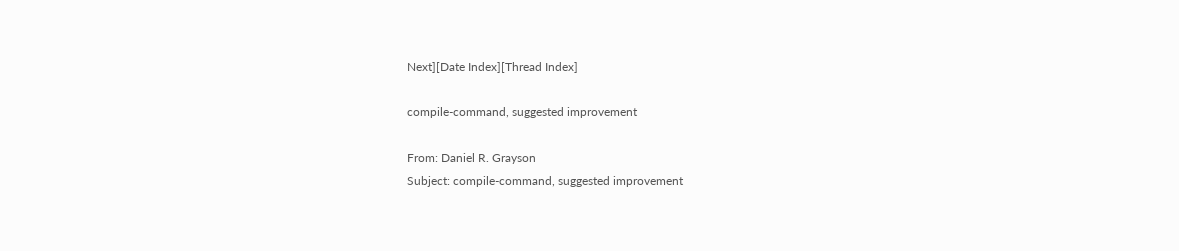Next][Date Index][Thread Index]

compile-command, suggested improvement

From: Daniel R. Grayson
Subject: compile-command, suggested improvement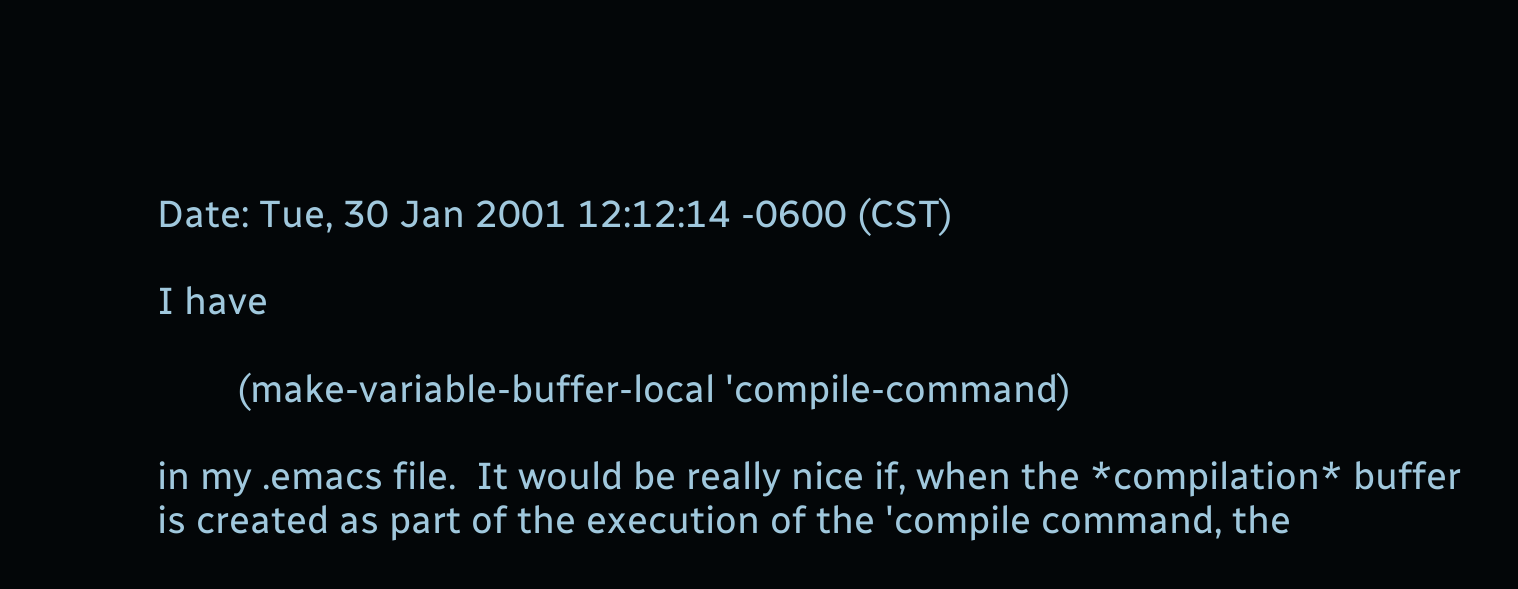Date: Tue, 30 Jan 2001 12:12:14 -0600 (CST)

I have

        (make-variable-buffer-local 'compile-command)

in my .emacs file.  It would be really nice if, when the *compilation* buffer
is created as part of the execution of the 'compile command, the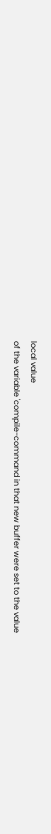local value
of the variable 'compile-command in that new buffer were set to the value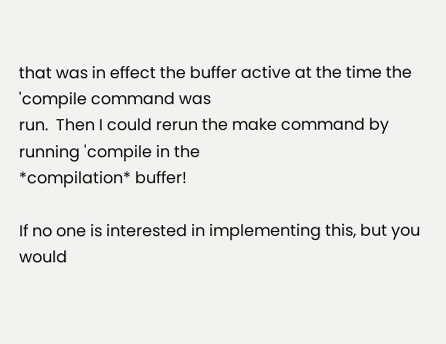that was in effect the buffer active at the time the 'compile command was
run.  Then I could rerun the make command by running 'compile in the
*compilation* buffer!

If no one is interested in implementing this, but you would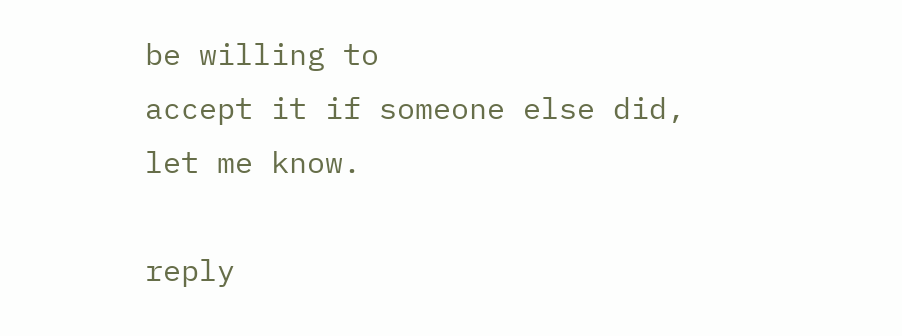be willing to
accept it if someone else did, let me know.

reply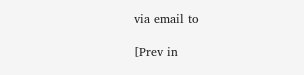via email to

[Prev in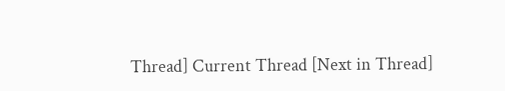Thread] Current Thread [Next in Thread]